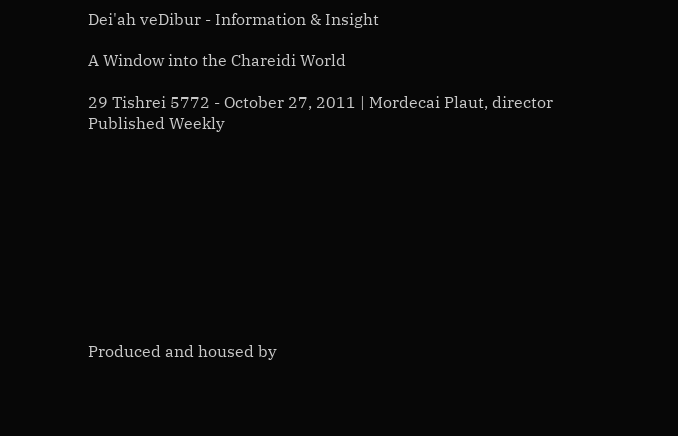Dei'ah veDibur - Information & Insight

A Window into the Chareidi World

29 Tishrei 5772 - October 27, 2011 | Mordecai Plaut, director Published Weekly










Produced and housed by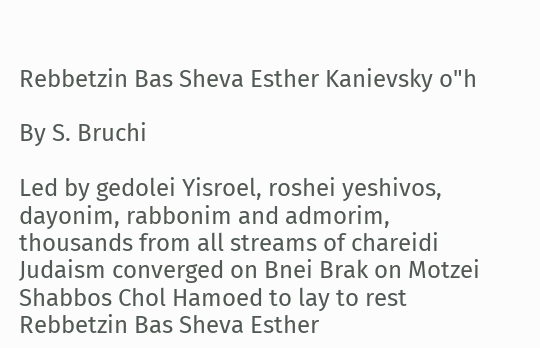Rebbetzin Bas Sheva Esther Kanievsky o"h

By S. Bruchi

Led by gedolei Yisroel, roshei yeshivos, dayonim, rabbonim and admorim, thousands from all streams of chareidi Judaism converged on Bnei Brak on Motzei Shabbos Chol Hamoed to lay to rest Rebbetzin Bas Sheva Esther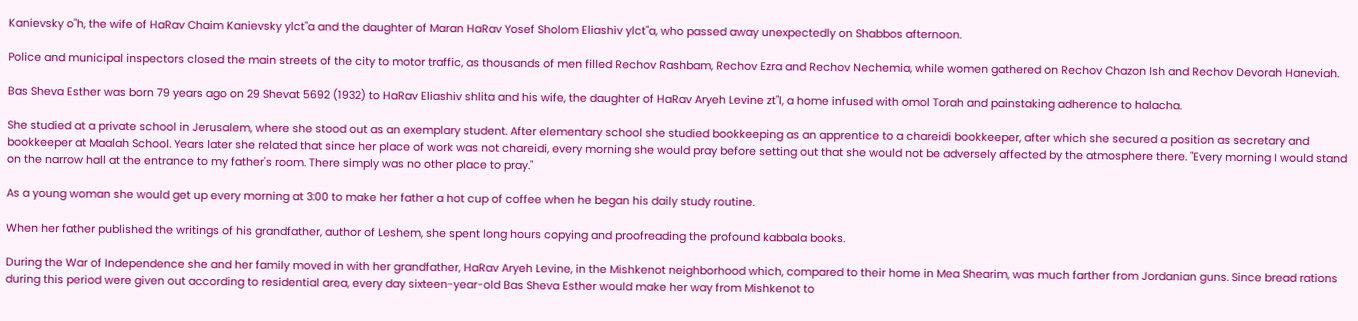Kanievsky o"h, the wife of HaRav Chaim Kanievsky ylct"a and the daughter of Maran HaRav Yosef Sholom Eliashiv ylct"a, who passed away unexpectedly on Shabbos afternoon.

Police and municipal inspectors closed the main streets of the city to motor traffic, as thousands of men filled Rechov Rashbam, Rechov Ezra and Rechov Nechemia, while women gathered on Rechov Chazon Ish and Rechov Devorah Haneviah.

Bas Sheva Esther was born 79 years ago on 29 Shevat 5692 (1932) to HaRav Eliashiv shlita and his wife, the daughter of HaRav Aryeh Levine zt"l, a home infused with omol Torah and painstaking adherence to halacha.

She studied at a private school in Jerusalem, where she stood out as an exemplary student. After elementary school she studied bookkeeping as an apprentice to a chareidi bookkeeper, after which she secured a position as secretary and bookkeeper at Maalah School. Years later she related that since her place of work was not chareidi, every morning she would pray before setting out that she would not be adversely affected by the atmosphere there. "Every morning I would stand on the narrow hall at the entrance to my father's room. There simply was no other place to pray."

As a young woman she would get up every morning at 3:00 to make her father a hot cup of coffee when he began his daily study routine.

When her father published the writings of his grandfather, author of Leshem, she spent long hours copying and proofreading the profound kabbala books.

During the War of Independence she and her family moved in with her grandfather, HaRav Aryeh Levine, in the Mishkenot neighborhood which, compared to their home in Mea Shearim, was much farther from Jordanian guns. Since bread rations during this period were given out according to residential area, every day sixteen-year-old Bas Sheva Esther would make her way from Mishkenot to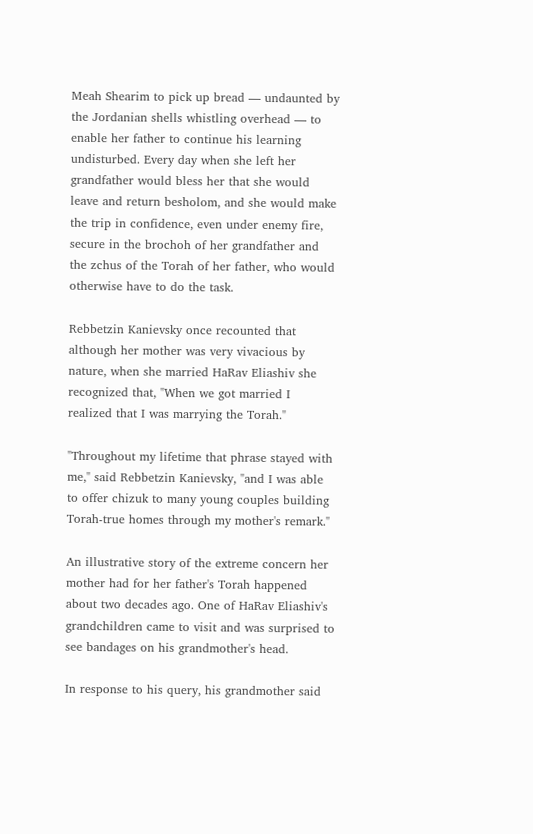Meah Shearim to pick up bread — undaunted by the Jordanian shells whistling overhead — to enable her father to continue his learning undisturbed. Every day when she left her grandfather would bless her that she would leave and return besholom, and she would make the trip in confidence, even under enemy fire, secure in the brochoh of her grandfather and the zchus of the Torah of her father, who would otherwise have to do the task.

Rebbetzin Kanievsky once recounted that although her mother was very vivacious by nature, when she married HaRav Eliashiv she recognized that, "When we got married I realized that I was marrying the Torah."

"Throughout my lifetime that phrase stayed with me," said Rebbetzin Kanievsky, "and I was able to offer chizuk to many young couples building Torah-true homes through my mother's remark."

An illustrative story of the extreme concern her mother had for her father's Torah happened about two decades ago. One of HaRav Eliashiv's grandchildren came to visit and was surprised to see bandages on his grandmother's head.

In response to his query, his grandmother said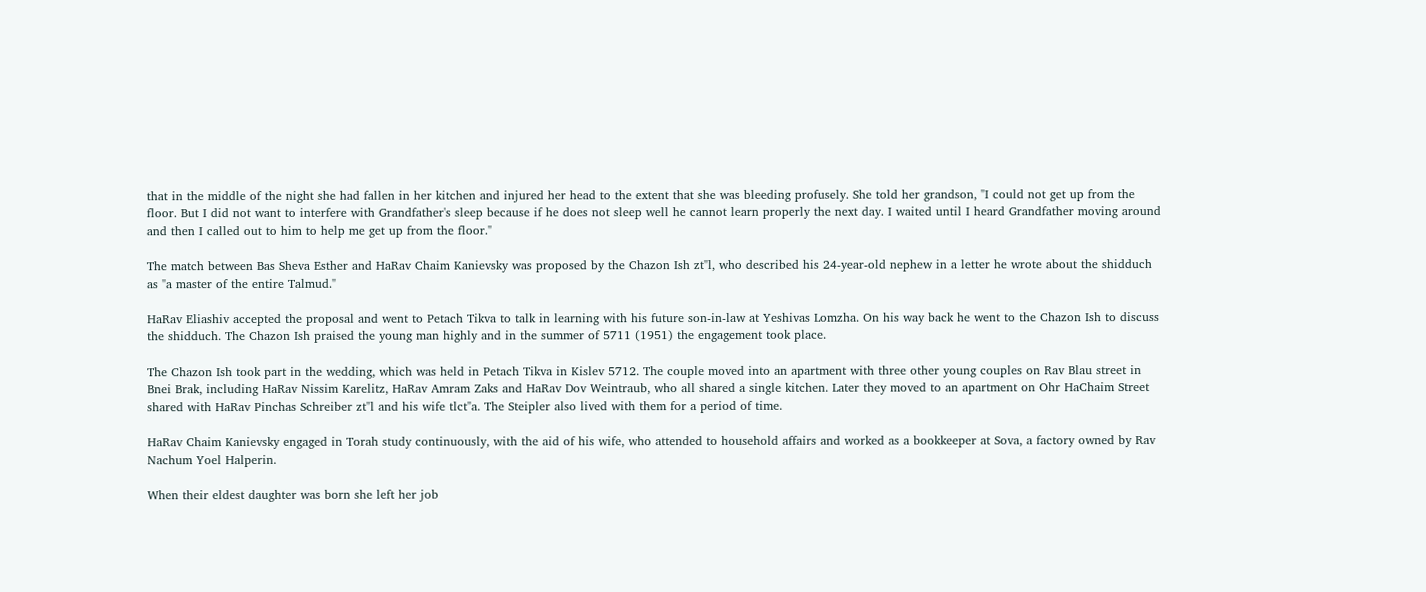that in the middle of the night she had fallen in her kitchen and injured her head to the extent that she was bleeding profusely. She told her grandson, "I could not get up from the floor. But I did not want to interfere with Grandfather's sleep because if he does not sleep well he cannot learn properly the next day. I waited until I heard Grandfather moving around and then I called out to him to help me get up from the floor."

The match between Bas Sheva Esther and HaRav Chaim Kanievsky was proposed by the Chazon Ish zt"l, who described his 24-year-old nephew in a letter he wrote about the shidduch as "a master of the entire Talmud."

HaRav Eliashiv accepted the proposal and went to Petach Tikva to talk in learning with his future son-in-law at Yeshivas Lomzha. On his way back he went to the Chazon Ish to discuss the shidduch. The Chazon Ish praised the young man highly and in the summer of 5711 (1951) the engagement took place.

The Chazon Ish took part in the wedding, which was held in Petach Tikva in Kislev 5712. The couple moved into an apartment with three other young couples on Rav Blau street in Bnei Brak, including HaRav Nissim Karelitz, HaRav Amram Zaks and HaRav Dov Weintraub, who all shared a single kitchen. Later they moved to an apartment on Ohr HaChaim Street shared with HaRav Pinchas Schreiber zt"l and his wife tlct"a. The Steipler also lived with them for a period of time.

HaRav Chaim Kanievsky engaged in Torah study continuously, with the aid of his wife, who attended to household affairs and worked as a bookkeeper at Sova, a factory owned by Rav Nachum Yoel Halperin.

When their eldest daughter was born she left her job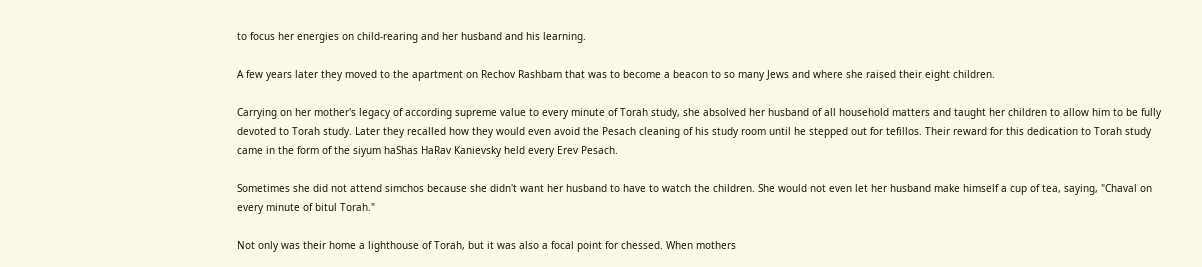to focus her energies on child-rearing and her husband and his learning.

A few years later they moved to the apartment on Rechov Rashbam that was to become a beacon to so many Jews and where she raised their eight children.

Carrying on her mother's legacy of according supreme value to every minute of Torah study, she absolved her husband of all household matters and taught her children to allow him to be fully devoted to Torah study. Later they recalled how they would even avoid the Pesach cleaning of his study room until he stepped out for tefillos. Their reward for this dedication to Torah study came in the form of the siyum haShas HaRav Kanievsky held every Erev Pesach.

Sometimes she did not attend simchos because she didn't want her husband to have to watch the children. She would not even let her husband make himself a cup of tea, saying, "Chaval on every minute of bitul Torah."

Not only was their home a lighthouse of Torah, but it was also a focal point for chessed. When mothers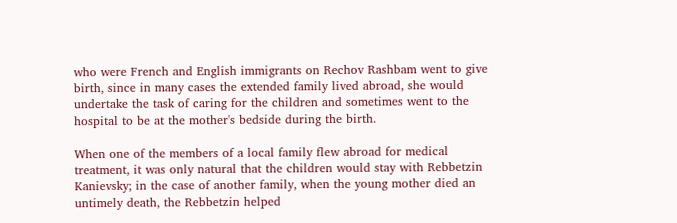who were French and English immigrants on Rechov Rashbam went to give birth, since in many cases the extended family lived abroad, she would undertake the task of caring for the children and sometimes went to the hospital to be at the mother's bedside during the birth.

When one of the members of a local family flew abroad for medical treatment, it was only natural that the children would stay with Rebbetzin Kanievsky; in the case of another family, when the young mother died an untimely death, the Rebbetzin helped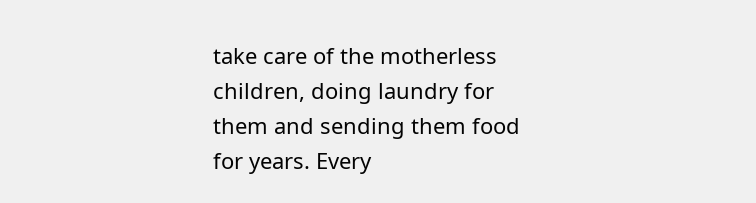take care of the motherless children, doing laundry for them and sending them food for years. Every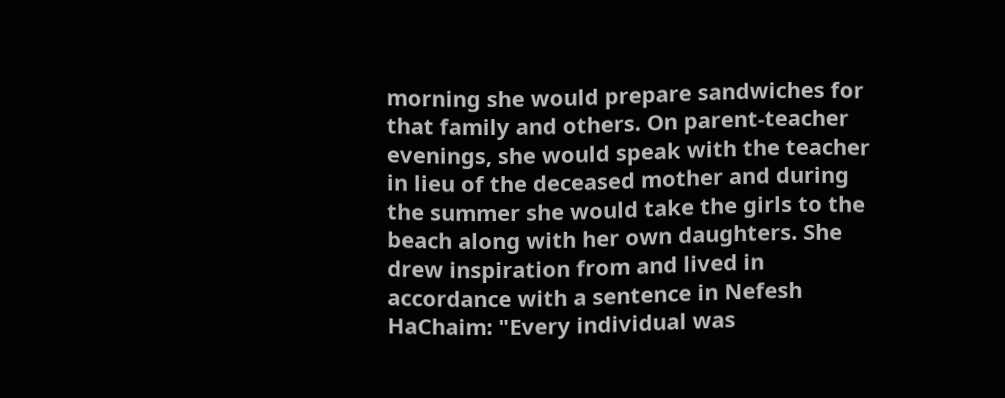morning she would prepare sandwiches for that family and others. On parent-teacher evenings, she would speak with the teacher in lieu of the deceased mother and during the summer she would take the girls to the beach along with her own daughters. She drew inspiration from and lived in accordance with a sentence in Nefesh HaChaim: "Every individual was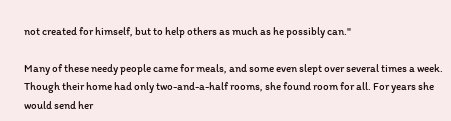not created for himself, but to help others as much as he possibly can."

Many of these needy people came for meals, and some even slept over several times a week. Though their home had only two-and-a-half rooms, she found room for all. For years she would send her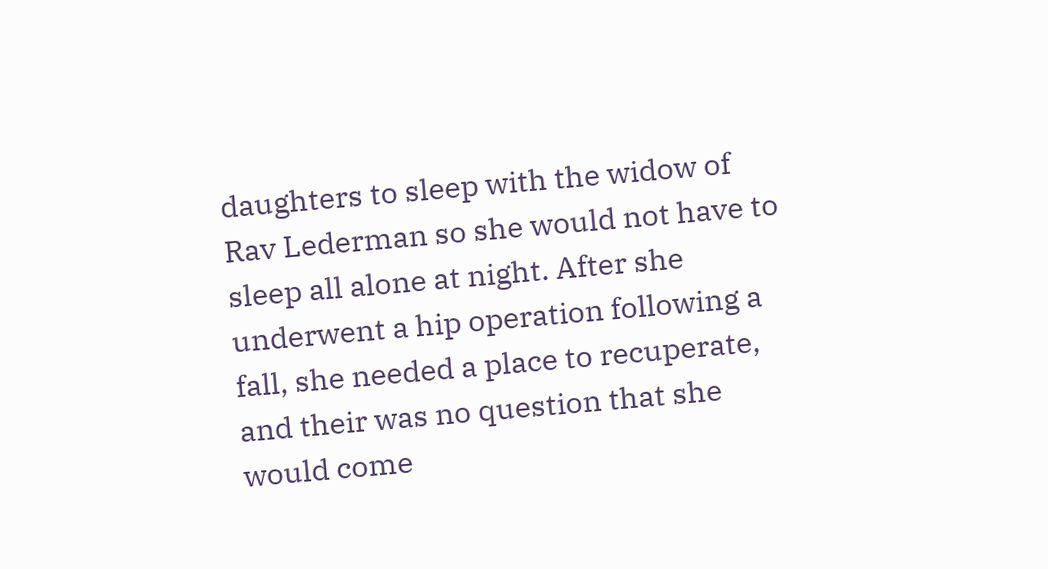daughters to sleep with the widow of Rav Lederman so she would not have to sleep all alone at night. After she underwent a hip operation following a fall, she needed a place to recuperate, and their was no question that she would come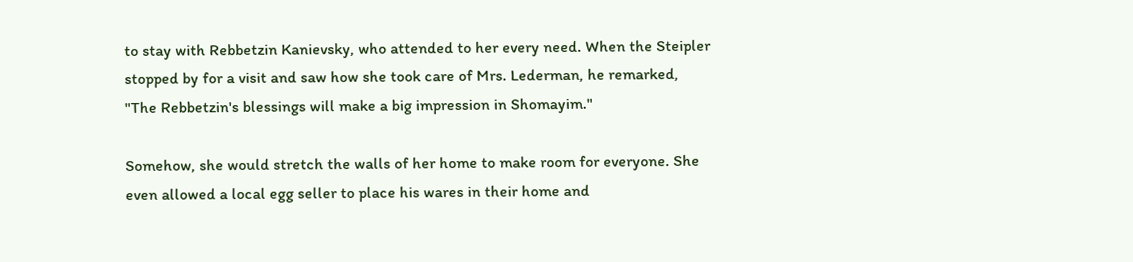to stay with Rebbetzin Kanievsky, who attended to her every need. When the Steipler stopped by for a visit and saw how she took care of Mrs. Lederman, he remarked, "The Rebbetzin's blessings will make a big impression in Shomayim."

Somehow, she would stretch the walls of her home to make room for everyone. She even allowed a local egg seller to place his wares in their home and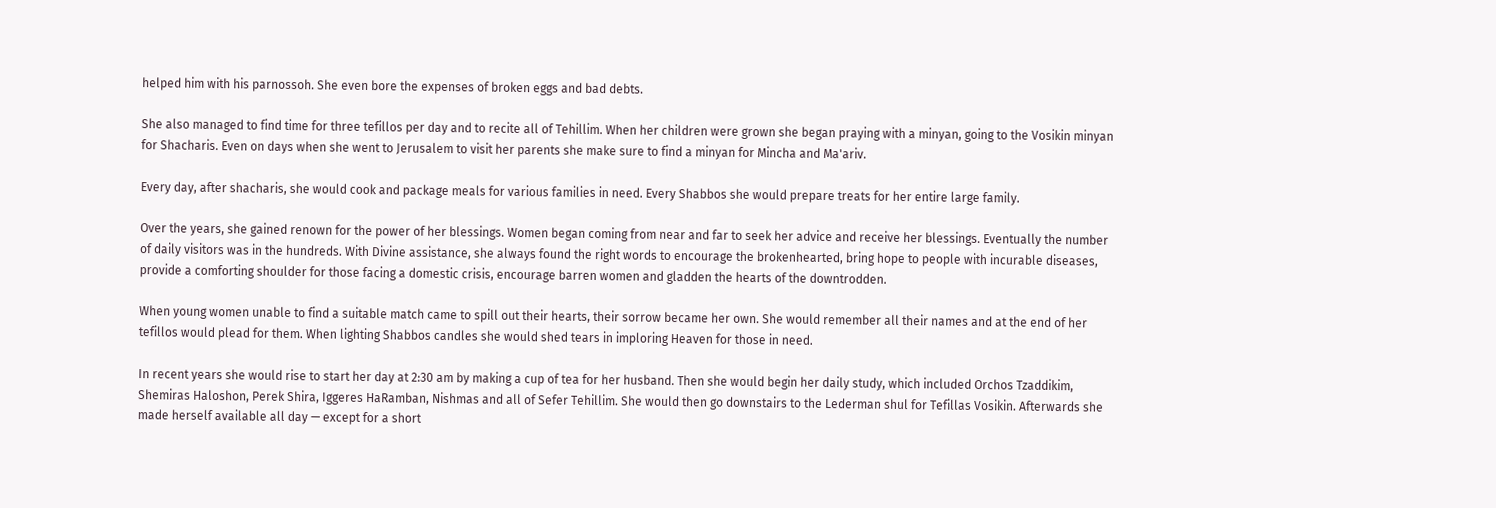helped him with his parnossoh. She even bore the expenses of broken eggs and bad debts.

She also managed to find time for three tefillos per day and to recite all of Tehillim. When her children were grown she began praying with a minyan, going to the Vosikin minyan for Shacharis. Even on days when she went to Jerusalem to visit her parents she make sure to find a minyan for Mincha and Ma'ariv.

Every day, after shacharis, she would cook and package meals for various families in need. Every Shabbos she would prepare treats for her entire large family.

Over the years, she gained renown for the power of her blessings. Women began coming from near and far to seek her advice and receive her blessings. Eventually the number of daily visitors was in the hundreds. With Divine assistance, she always found the right words to encourage the brokenhearted, bring hope to people with incurable diseases, provide a comforting shoulder for those facing a domestic crisis, encourage barren women and gladden the hearts of the downtrodden.

When young women unable to find a suitable match came to spill out their hearts, their sorrow became her own. She would remember all their names and at the end of her tefillos would plead for them. When lighting Shabbos candles she would shed tears in imploring Heaven for those in need.

In recent years she would rise to start her day at 2:30 am by making a cup of tea for her husband. Then she would begin her daily study, which included Orchos Tzaddikim, Shemiras Haloshon, Perek Shira, Iggeres HaRamban, Nishmas and all of Sefer Tehillim. She would then go downstairs to the Lederman shul for Tefillas Vosikin. Afterwards she made herself available all day — except for a short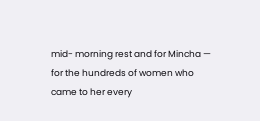mid- morning rest and for Mincha — for the hundreds of women who came to her every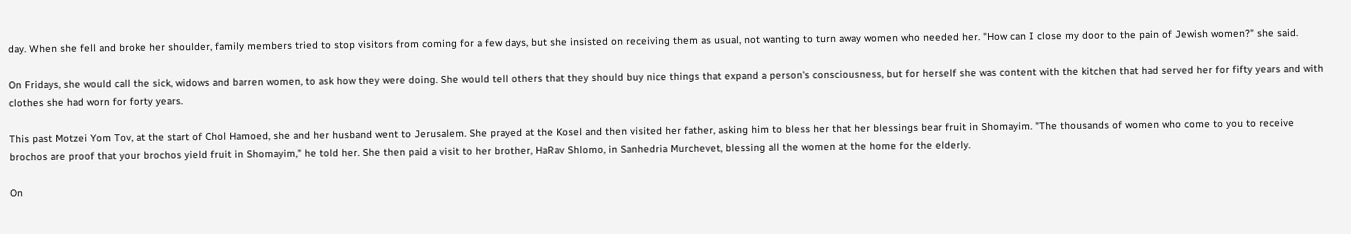day. When she fell and broke her shoulder, family members tried to stop visitors from coming for a few days, but she insisted on receiving them as usual, not wanting to turn away women who needed her. "How can I close my door to the pain of Jewish women?" she said.

On Fridays, she would call the sick, widows and barren women, to ask how they were doing. She would tell others that they should buy nice things that expand a person's consciousness, but for herself she was content with the kitchen that had served her for fifty years and with clothes she had worn for forty years.

This past Motzei Yom Tov, at the start of Chol Hamoed, she and her husband went to Jerusalem. She prayed at the Kosel and then visited her father, asking him to bless her that her blessings bear fruit in Shomayim. "The thousands of women who come to you to receive brochos are proof that your brochos yield fruit in Shomayim," he told her. She then paid a visit to her brother, HaRav Shlomo, in Sanhedria Murchevet, blessing all the women at the home for the elderly.

On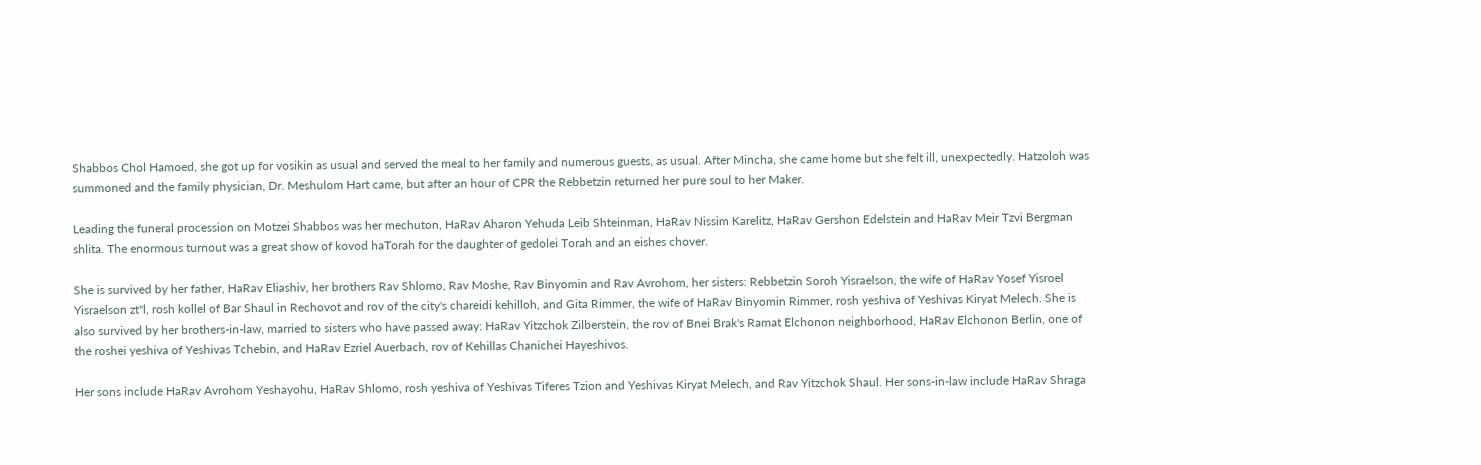Shabbos Chol Hamoed, she got up for vosikin as usual and served the meal to her family and numerous guests, as usual. After Mincha, she came home but she felt ill, unexpectedly. Hatzoloh was summoned and the family physician, Dr. Meshulom Hart came, but after an hour of CPR the Rebbetzin returned her pure soul to her Maker.

Leading the funeral procession on Motzei Shabbos was her mechuton, HaRav Aharon Yehuda Leib Shteinman, HaRav Nissim Karelitz, HaRav Gershon Edelstein and HaRav Meir Tzvi Bergman shlita. The enormous turnout was a great show of kovod haTorah for the daughter of gedolei Torah and an eishes chover.

She is survived by her father, HaRav Eliashiv, her brothers Rav Shlomo, Rav Moshe, Rav Binyomin and Rav Avrohom, her sisters: Rebbetzin Soroh Yisraelson, the wife of HaRav Yosef Yisroel Yisraelson zt"l, rosh kollel of Bar Shaul in Rechovot and rov of the city's chareidi kehilloh, and Gita Rimmer, the wife of HaRav Binyomin Rimmer, rosh yeshiva of Yeshivas Kiryat Melech. She is also survived by her brothers-in-law, married to sisters who have passed away: HaRav Yitzchok Zilberstein, the rov of Bnei Brak's Ramat Elchonon neighborhood, HaRav Elchonon Berlin, one of the roshei yeshiva of Yeshivas Tchebin, and HaRav Ezriel Auerbach, rov of Kehillas Chanichei Hayeshivos.

Her sons include HaRav Avrohom Yeshayohu, HaRav Shlomo, rosh yeshiva of Yeshivas Tiferes Tzion and Yeshivas Kiryat Melech, and Rav Yitzchok Shaul. Her sons-in-law include HaRav Shraga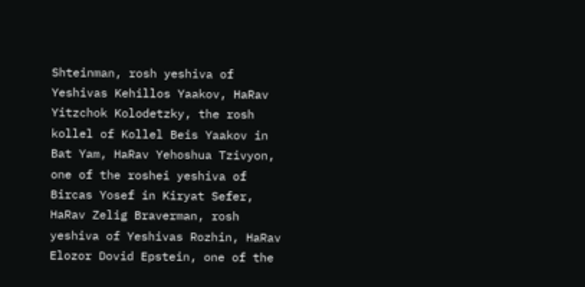Shteinman, rosh yeshiva of Yeshivas Kehillos Yaakov, HaRav Yitzchok Kolodetzky, the rosh kollel of Kollel Beis Yaakov in Bat Yam, HaRav Yehoshua Tzivyon, one of the roshei yeshiva of Bircas Yosef in Kiryat Sefer, HaRav Zelig Braverman, rosh yeshiva of Yeshivas Rozhin, HaRav Elozor Dovid Epstein, one of the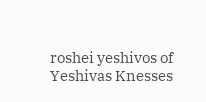roshei yeshivos of Yeshivas Knesses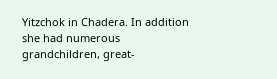Yitzchok in Chadera. In addition she had numerous grandchildren, great-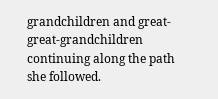grandchildren and great- great-grandchildren continuing along the path she followed.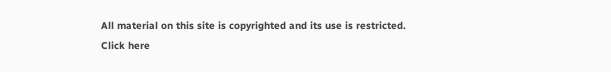All material on this site is copyrighted and its use is restricted.
Click here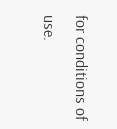for conditions of use.